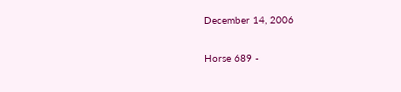December 14, 2006

Horse 689 -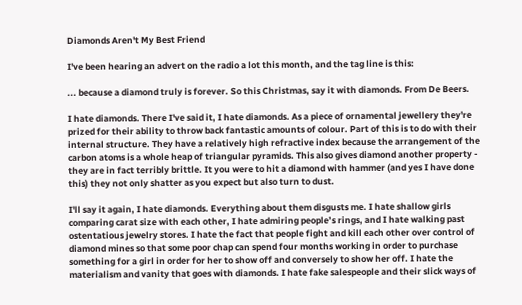Diamonds Aren't My Best Friend

I've been hearing an advert on the radio a lot this month, and the tag line is this:

... because a diamond truly is forever. So this Christmas, say it with diamonds. From De Beers.

I hate diamonds. There I've said it, I hate diamonds. As a piece of ornamental jewellery they're prized for their ability to throw back fantastic amounts of colour. Part of this is to do with their internal structure. They have a relatively high refractive index because the arrangement of the carbon atoms is a whole heap of triangular pyramids. This also gives diamond another property - they are in fact terribly brittle. It you were to hit a diamond with hammer (and yes I have done this) they not only shatter as you expect but also turn to dust.

I'll say it again, I hate diamonds. Everything about them disgusts me. I hate shallow girls comparing carat size with each other, I hate admiring people’s rings, and I hate walking past ostentatious jewelry stores. I hate the fact that people fight and kill each other over control of diamond mines so that some poor chap can spend four months working in order to purchase something for a girl in order for her to show off and conversely to show her off. I hate the materialism and vanity that goes with diamonds. I hate fake salespeople and their slick ways of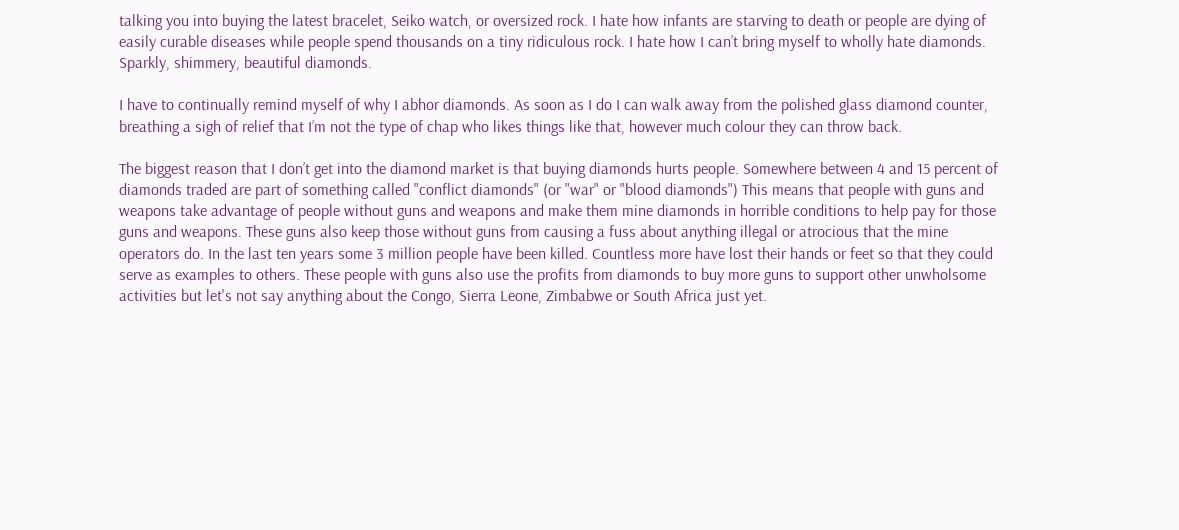talking you into buying the latest bracelet, Seiko watch, or oversized rock. I hate how infants are starving to death or people are dying of easily curable diseases while people spend thousands on a tiny ridiculous rock. I hate how I can’t bring myself to wholly hate diamonds. Sparkly, shimmery, beautiful diamonds.

I have to continually remind myself of why I abhor diamonds. As soon as I do I can walk away from the polished glass diamond counter, breathing a sigh of relief that I’m not the type of chap who likes things like that, however much colour they can throw back.

The biggest reason that I don’t get into the diamond market is that buying diamonds hurts people. Somewhere between 4 and 15 percent of diamonds traded are part of something called "conflict diamonds" (or "war" or "blood diamonds") This means that people with guns and weapons take advantage of people without guns and weapons and make them mine diamonds in horrible conditions to help pay for those guns and weapons. These guns also keep those without guns from causing a fuss about anything illegal or atrocious that the mine operators do. In the last ten years some 3 million people have been killed. Countless more have lost their hands or feet so that they could serve as examples to others. These people with guns also use the profits from diamonds to buy more guns to support other unwholsome activities but let's not say anything about the Congo, Sierra Leone, Zimbabwe or South Africa just yet.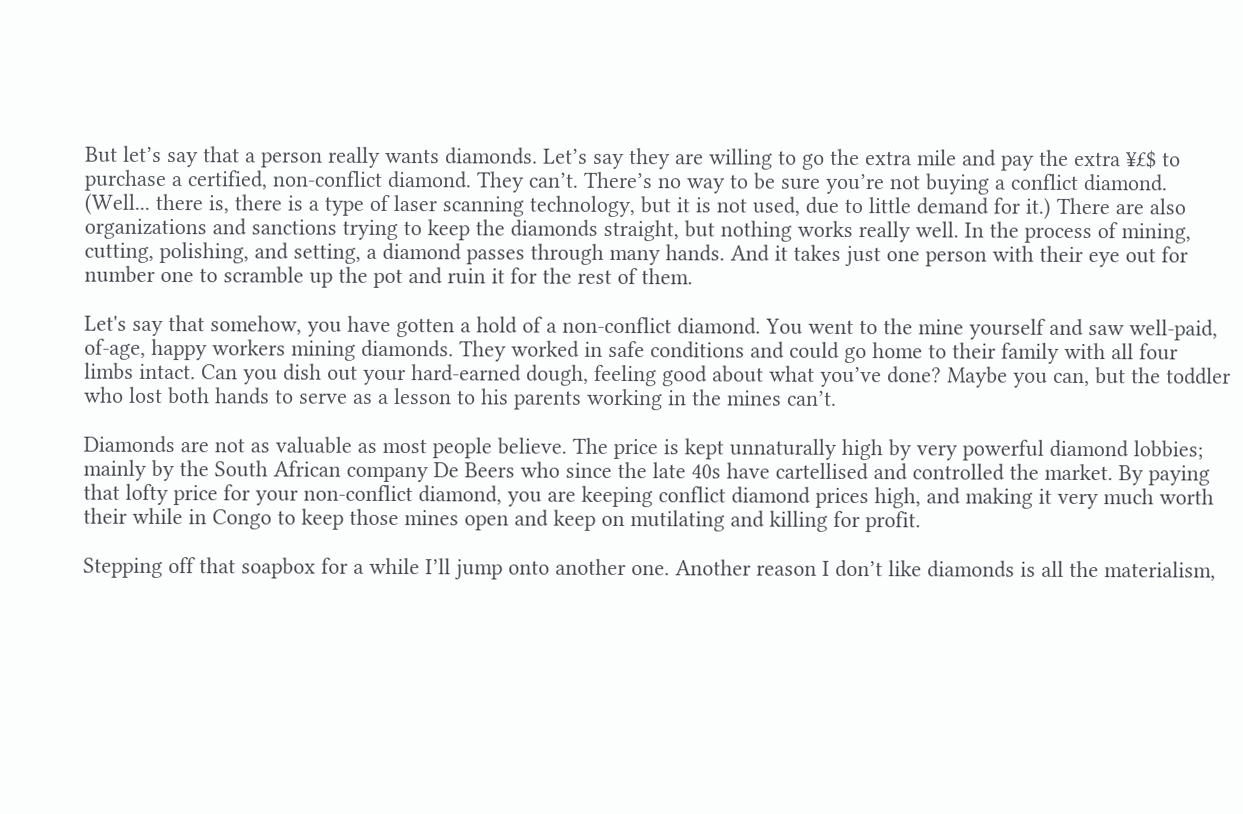But let’s say that a person really wants diamonds. Let’s say they are willing to go the extra mile and pay the extra ¥£$ to purchase a certified, non-conflict diamond. They can’t. There’s no way to be sure you’re not buying a conflict diamond. (Well... there is, there is a type of laser scanning technology, but it is not used, due to little demand for it.) There are also organizations and sanctions trying to keep the diamonds straight, but nothing works really well. In the process of mining, cutting, polishing, and setting, a diamond passes through many hands. And it takes just one person with their eye out for number one to scramble up the pot and ruin it for the rest of them.

Let's say that somehow, you have gotten a hold of a non-conflict diamond. You went to the mine yourself and saw well-paid, of-age, happy workers mining diamonds. They worked in safe conditions and could go home to their family with all four limbs intact. Can you dish out your hard-earned dough, feeling good about what you’ve done? Maybe you can, but the toddler who lost both hands to serve as a lesson to his parents working in the mines can’t.

Diamonds are not as valuable as most people believe. The price is kept unnaturally high by very powerful diamond lobbies; mainly by the South African company De Beers who since the late 40s have cartellised and controlled the market. By paying that lofty price for your non-conflict diamond, you are keeping conflict diamond prices high, and making it very much worth their while in Congo to keep those mines open and keep on mutilating and killing for profit.

Stepping off that soapbox for a while I’ll jump onto another one. Another reason I don’t like diamonds is all the materialism,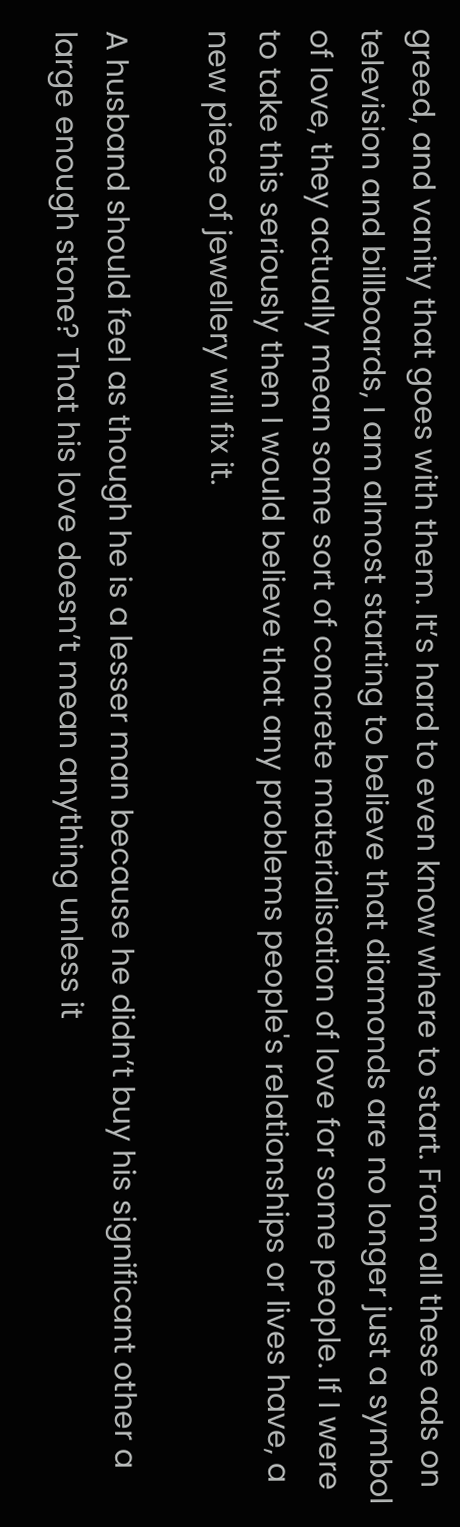greed, and vanity that goes with them. It’s hard to even know where to start. From all these ads on television and billboards, I am almost starting to believe that diamonds are no longer just a symbol of love, they actually mean some sort of concrete materialisation of love for some people. If I were to take this seriously then I would believe that any problems people's relationships or lives have, a new piece of jewellery will fix it.

A husband should feel as though he is a lesser man because he didn’t buy his significant other a large enough stone? That his love doesn’t mean anything unless it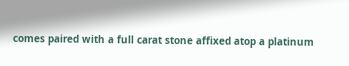comes paired with a full carat stone affixed atop a platinum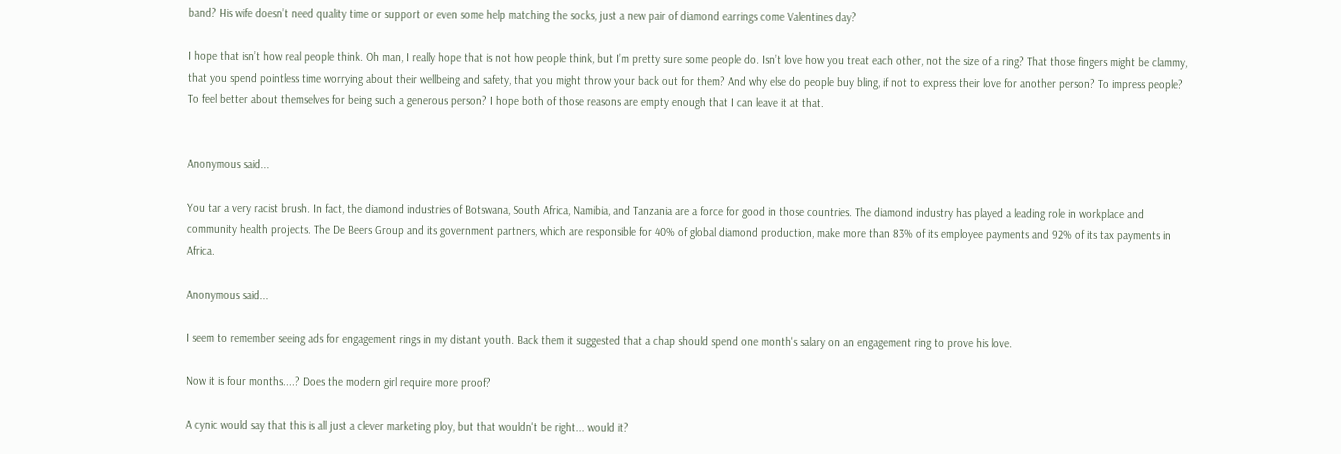band? His wife doesn’t need quality time or support or even some help matching the socks, just a new pair of diamond earrings come Valentines day?

I hope that isn’t how real people think. Oh man, I really hope that is not how people think, but I’m pretty sure some people do. Isn’t love how you treat each other, not the size of a ring? That those fingers might be clammy, that you spend pointless time worrying about their wellbeing and safety, that you might throw your back out for them? And why else do people buy bling, if not to express their love for another person? To impress people? To feel better about themselves for being such a generous person? I hope both of those reasons are empty enough that I can leave it at that.


Anonymous said...

You tar a very racist brush. In fact, the diamond industries of Botswana, South Africa, Namibia, and Tanzania are a force for good in those countries. The diamond industry has played a leading role in workplace and community health projects. The De Beers Group and its government partners, which are responsible for 40% of global diamond production, make more than 83% of its employee payments and 92% of its tax payments in Africa.

Anonymous said...

I seem to remember seeing ads for engagement rings in my distant youth. Back them it suggested that a chap should spend one month's salary on an engagement ring to prove his love.

Now it is four months....? Does the modern girl require more proof?

A cynic would say that this is all just a clever marketing ploy, but that wouldn't be right... would it?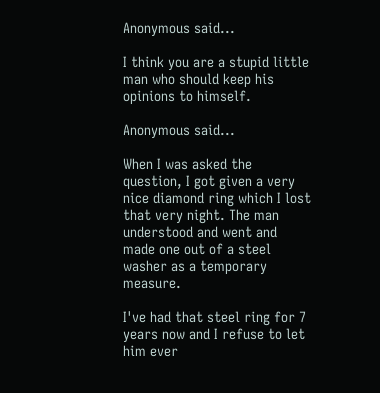Anonymous said...

I think you are a stupid little man who should keep his opinions to himself.

Anonymous said...

When I was asked the question, I got given a very nice diamond ring which I lost that very night. The man understood and went and made one out of a steel washer as a temporary measure.

I've had that steel ring for 7 years now and I refuse to let him ever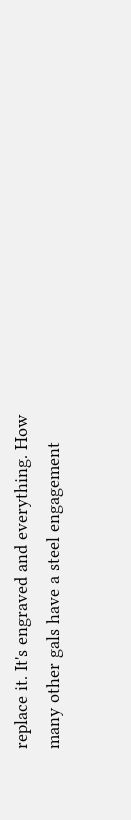replace it. It's engraved and everything. How many other gals have a steel engagement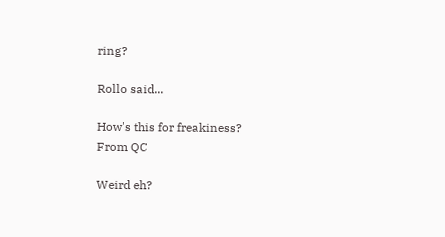ring?

Rollo said...

How's this for freakiness?
From QC

Weird eh?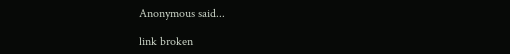Anonymous said...

link broken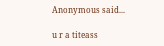Anonymous said...

u r a titeass